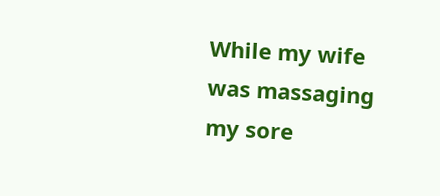While my wife was massaging my sore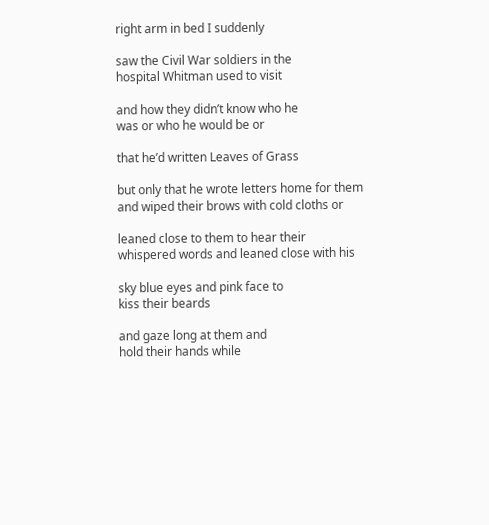right arm in bed I suddenly

saw the Civil War soldiers in the
hospital Whitman used to visit

and how they didn’t know who he
was or who he would be or

that he’d written Leaves of Grass

but only that he wrote letters home for them
and wiped their brows with cold cloths or

leaned close to them to hear their
whispered words and leaned close with his

sky blue eyes and pink face to
kiss their beards

and gaze long at them and
hold their hands while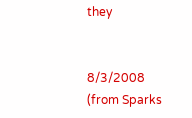they


8/3/2008 (from Sparks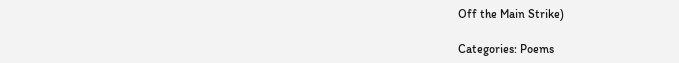Off the Main Strike)

Categories: Poems